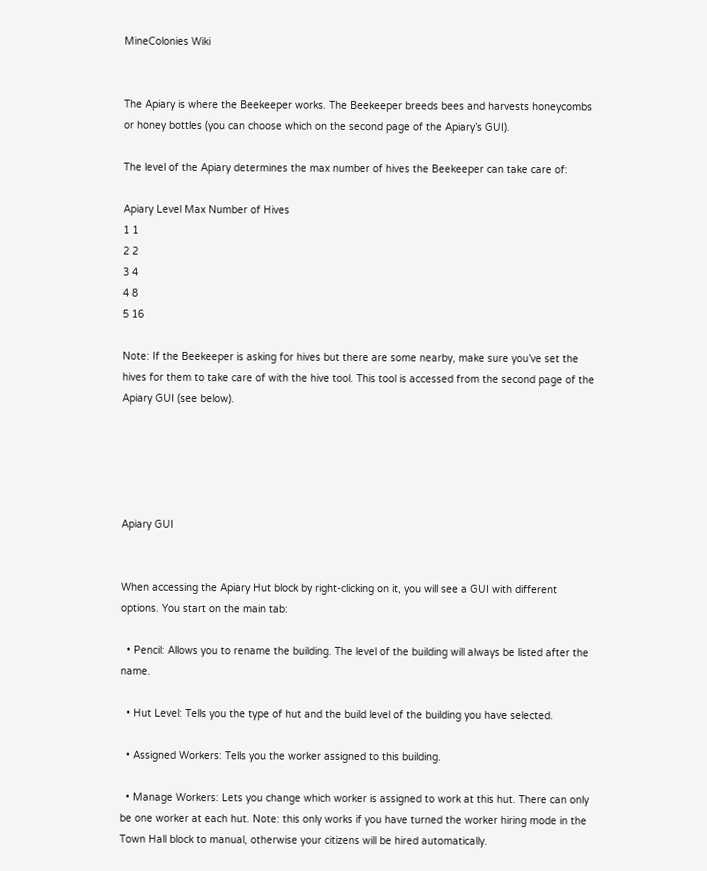MineColonies Wiki


The Apiary is where the Beekeeper works. The Beekeeper breeds bees and harvests honeycombs or honey bottles (you can choose which on the second page of the Apiary’s GUI).

The level of the Apiary determines the max number of hives the Beekeeper can take care of:

Apiary Level Max Number of Hives
1 1
2 2
3 4
4 8
5 16

Note: If the Beekeeper is asking for hives but there are some nearby, make sure you’ve set the hives for them to take care of with the hive tool. This tool is accessed from the second page of the Apiary GUI (see below).





Apiary GUI


When accessing the Apiary Hut block by right-clicking on it, you will see a GUI with different options. You start on the main tab:

  • Pencil: Allows you to rename the building. The level of the building will always be listed after the name.

  • Hut Level: Tells you the type of hut and the build level of the building you have selected.

  • Assigned Workers: Tells you the worker assigned to this building.

  • Manage Workers: Lets you change which worker is assigned to work at this hut. There can only be one worker at each hut. Note: this only works if you have turned the worker hiring mode in the Town Hall block to manual, otherwise your citizens will be hired automatically.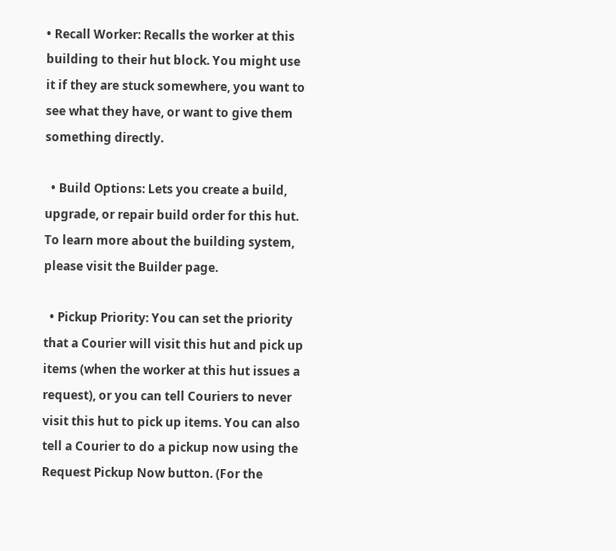• Recall Worker: Recalls the worker at this building to their hut block. You might use it if they are stuck somewhere, you want to see what they have, or want to give them something directly.

  • Build Options: Lets you create a build, upgrade, or repair build order for this hut. To learn more about the building system, please visit the Builder page.

  • Pickup Priority: You can set the priority that a Courier will visit this hut and pick up items (when the worker at this hut issues a request), or you can tell Couriers to never visit this hut to pick up items. You can also tell a Courier to do a pickup now using the Request Pickup Now button. (For the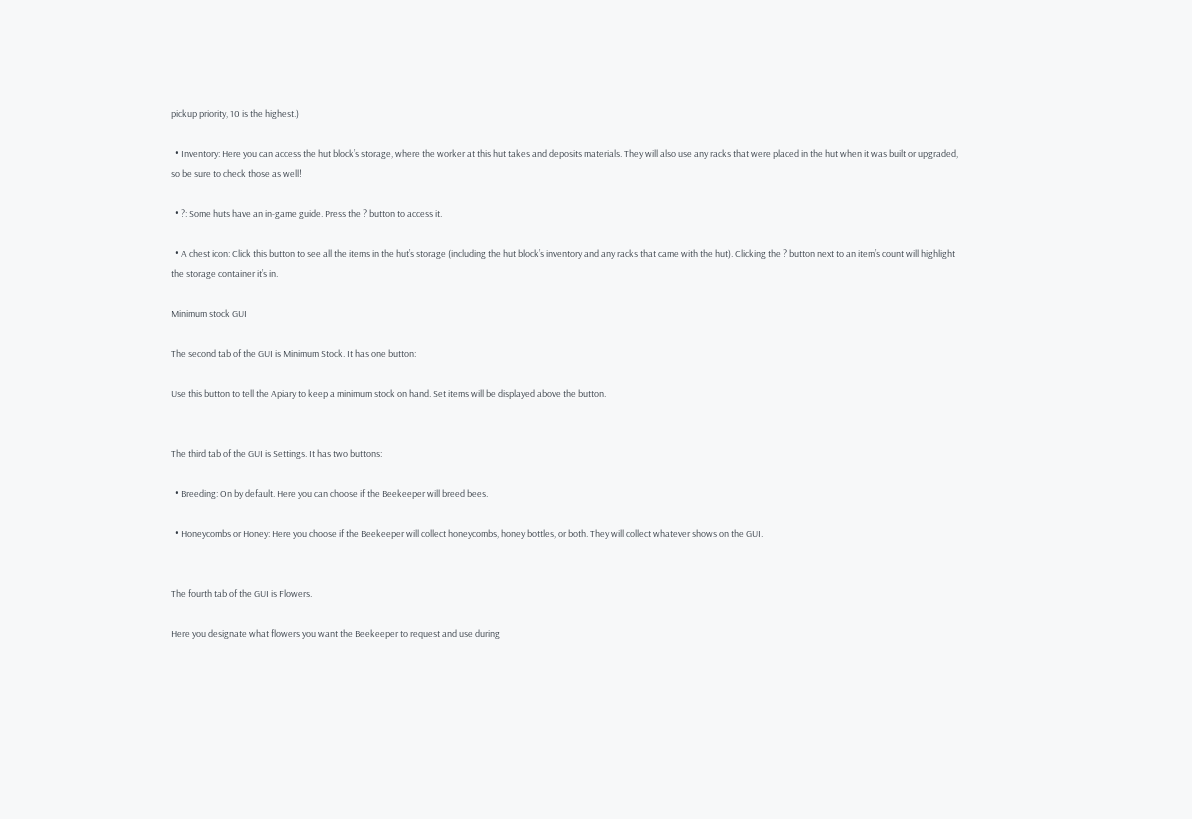pickup priority, 10 is the highest.)

  • Inventory: Here you can access the hut block’s storage, where the worker at this hut takes and deposits materials. They will also use any racks that were placed in the hut when it was built or upgraded, so be sure to check those as well!

  • ?: Some huts have an in-game guide. Press the ? button to access it.

  • A chest icon: Click this button to see all the items in the hut’s storage (including the hut block’s inventory and any racks that came with the hut). Clicking the ? button next to an item’s count will highlight the storage container it’s in.

Minimum stock GUI

The second tab of the GUI is Minimum Stock. It has one button:

Use this button to tell the Apiary to keep a minimum stock on hand. Set items will be displayed above the button.


The third tab of the GUI is Settings. It has two buttons:

  • Breeding: On by default. Here you can choose if the Beekeeper will breed bees.

  • Honeycombs or Honey: Here you choose if the Beekeeper will collect honeycombs, honey bottles, or both. They will collect whatever shows on the GUI.


The fourth tab of the GUI is Flowers.

Here you designate what flowers you want the Beekeeper to request and use during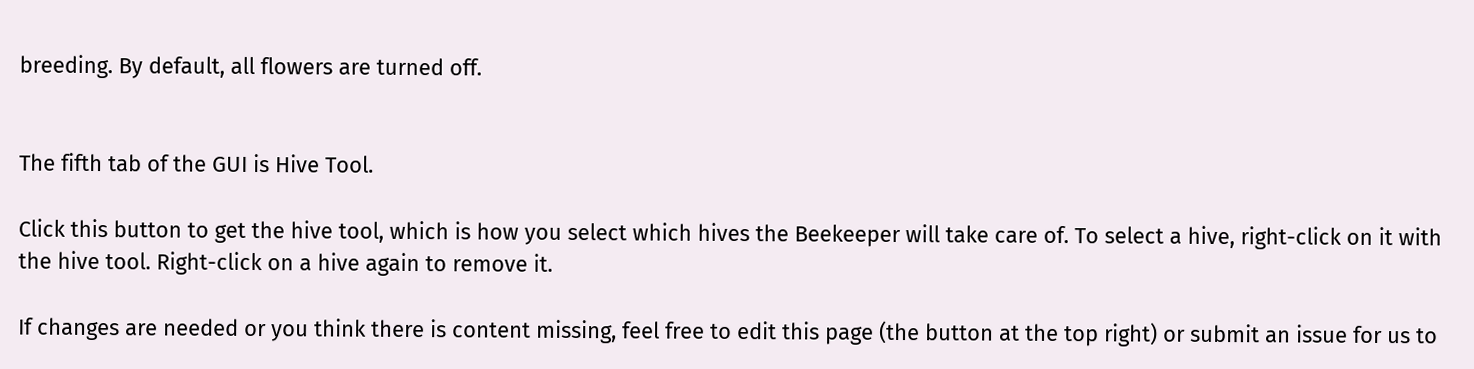breeding. By default, all flowers are turned off.


The fifth tab of the GUI is Hive Tool.

Click this button to get the hive tool, which is how you select which hives the Beekeeper will take care of. To select a hive, right-click on it with the hive tool. Right-click on a hive again to remove it.

If changes are needed or you think there is content missing, feel free to edit this page (the button at the top right) or submit an issue for us to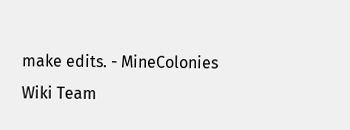make edits. - MineColonies Wiki Team